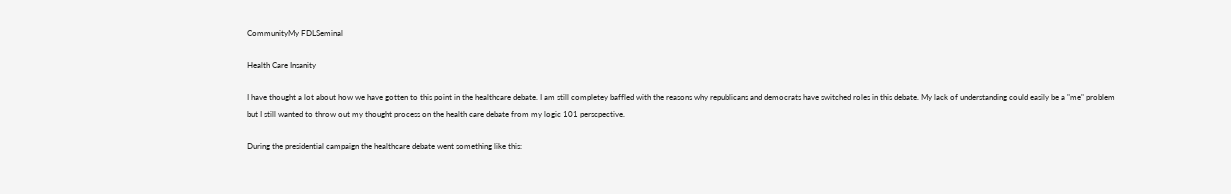CommunityMy FDLSeminal

Health Care Insanity

I have thought a lot about how we have gotten to this point in the healthcare debate. I am still completey baffled with the reasons why republicans and democrats have switched roles in this debate. My lack of understanding could easily be a "me" problem but I still wanted to throw out my thought process on the health care debate from my logic 101 perscpective.

During the presidential campaign the healthcare debate went something like this: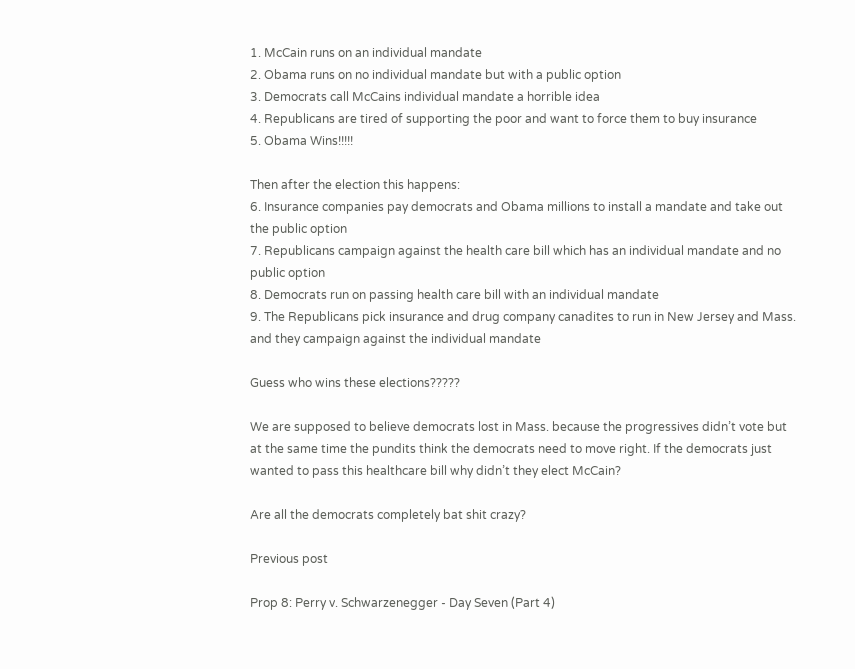1. McCain runs on an individual mandate
2. Obama runs on no individual mandate but with a public option
3. Democrats call McCains individual mandate a horrible idea
4. Republicans are tired of supporting the poor and want to force them to buy insurance
5. Obama Wins!!!!!

Then after the election this happens:
6. Insurance companies pay democrats and Obama millions to install a mandate and take out the public option
7. Republicans campaign against the health care bill which has an individual mandate and no public option
8. Democrats run on passing health care bill with an individual mandate
9. The Republicans pick insurance and drug company canadites to run in New Jersey and Mass. and they campaign against the individual mandate

Guess who wins these elections?????

We are supposed to believe democrats lost in Mass. because the progressives didn’t vote but at the same time the pundits think the democrats need to move right. If the democrats just wanted to pass this healthcare bill why didn’t they elect McCain?

Are all the democrats completely bat shit crazy?

Previous post

Prop 8: Perry v. Schwarzenegger - Day Seven (Part 4)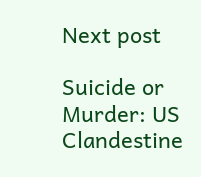Next post

Suicide or Murder: US Clandestine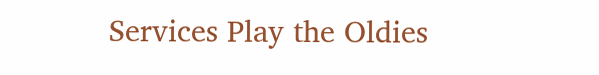Services Play the Oldies